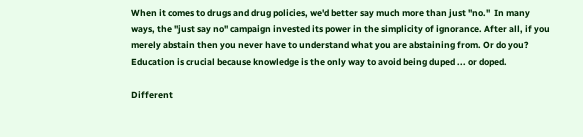When it comes to drugs and drug policies, we'd better say much more than just "no."  In many ways, the "just say no" campaign invested its power in the simplicity of ignorance. After all, if you merely abstain then you never have to understand what you are abstaining from. Or do you?  Education is crucial because knowledge is the only way to avoid being duped ... or doped.

Different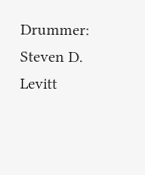Drummer: Steven D. Levitt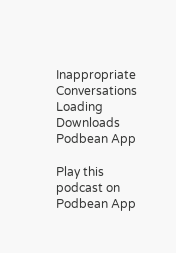Inappropriate Conversations
Loading Downloads
Podbean App

Play this podcast on Podbean App